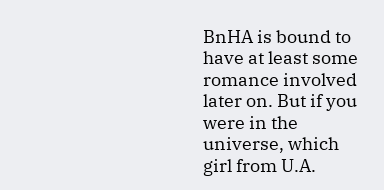BnHA is bound to have at least some romance involved later on. But if you were in the universe, which girl from U.A.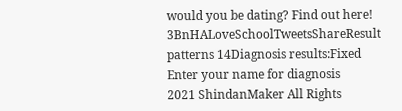would you be dating? Find out here!
3BnHALoveSchoolTweetsShareResult patterns 14Diagnosis results:Fixed
Enter your name for diagnosis
2021 ShindanMaker All Rights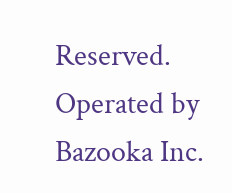Reserved. Operated by Bazooka Inc.